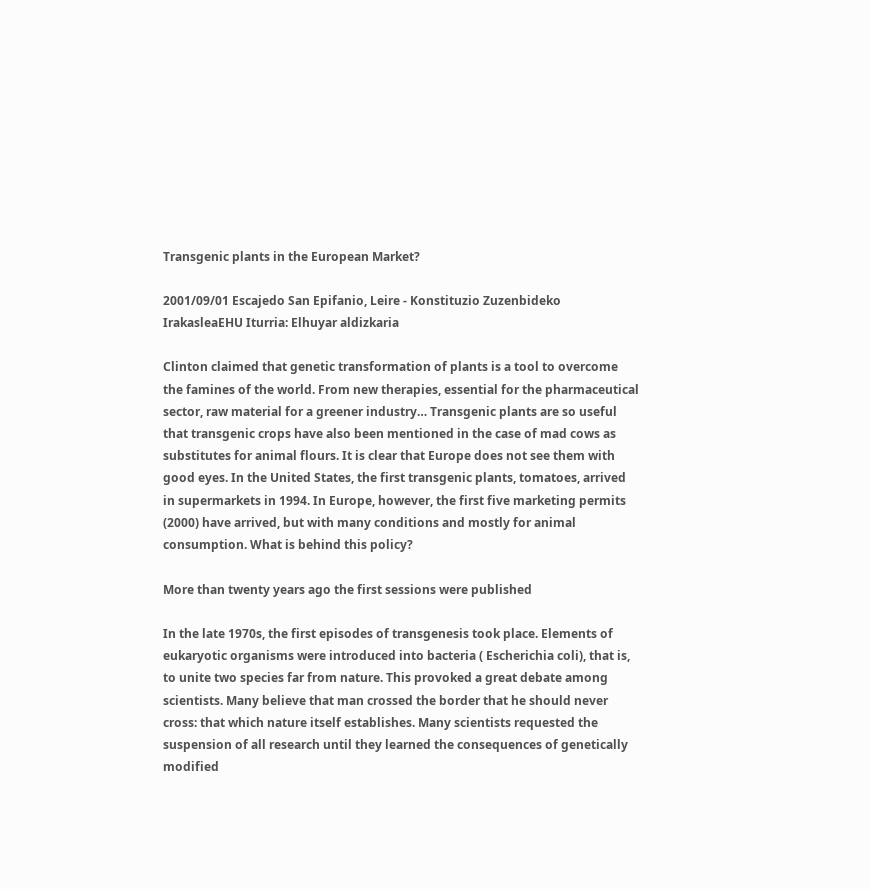Transgenic plants in the European Market?

2001/09/01 Escajedo San Epifanio, Leire - Konstituzio Zuzenbideko IrakasleaEHU Iturria: Elhuyar aldizkaria

Clinton claimed that genetic transformation of plants is a tool to overcome the famines of the world. From new therapies, essential for the pharmaceutical sector, raw material for a greener industry… Transgenic plants are so useful that transgenic crops have also been mentioned in the case of mad cows as substitutes for animal flours. It is clear that Europe does not see them with good eyes. In the United States, the first transgenic plants, tomatoes, arrived in supermarkets in 1994. In Europe, however, the first five marketing permits (2000) have arrived, but with many conditions and mostly for animal consumption. What is behind this policy?

More than twenty years ago the first sessions were published

In the late 1970s, the first episodes of transgenesis took place. Elements of eukaryotic organisms were introduced into bacteria ( Escherichia coli), that is, to unite two species far from nature. This provoked a great debate among scientists. Many believe that man crossed the border that he should never cross: that which nature itself establishes. Many scientists requested the suspension of all research until they learned the consequences of genetically modified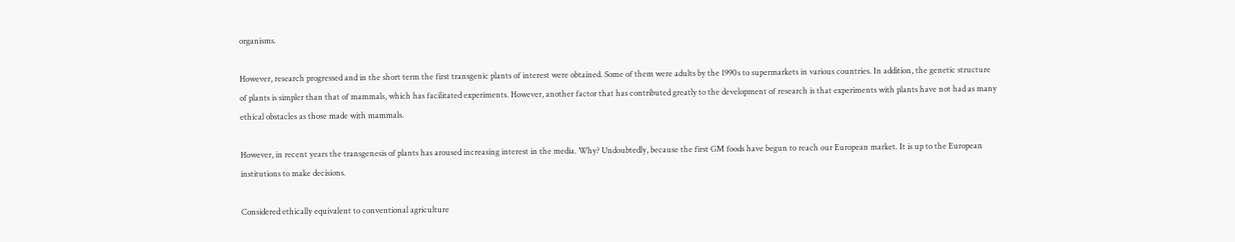organisms.

However, research progressed and in the short term the first transgenic plants of interest were obtained. Some of them were adults by the 1990s to supermarkets in various countries. In addition, the genetic structure of plants is simpler than that of mammals, which has facilitated experiments. However, another factor that has contributed greatly to the development of research is that experiments with plants have not had as many ethical obstacles as those made with mammals.

However, in recent years the transgenesis of plants has aroused increasing interest in the media. Why? Undoubtedly, because the first GM foods have begun to reach our European market. It is up to the European institutions to make decisions.

Considered ethically equivalent to conventional agriculture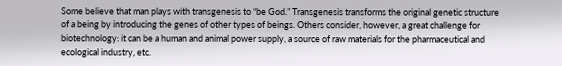Some believe that man plays with transgenesis to “be God.” Transgenesis transforms the original genetic structure of a being by introducing the genes of other types of beings. Others consider, however, a great challenge for biotechnology: it can be a human and animal power supply, a source of raw materials for the pharmaceutical and ecological industry, etc.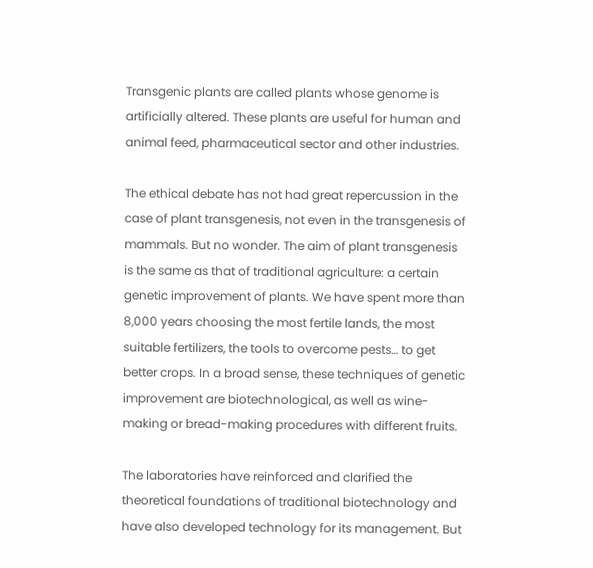Transgenic plants are called plants whose genome is artificially altered. These plants are useful for human and animal feed, pharmaceutical sector and other industries.

The ethical debate has not had great repercussion in the case of plant transgenesis, not even in the transgenesis of mammals. But no wonder. The aim of plant transgenesis is the same as that of traditional agriculture: a certain genetic improvement of plants. We have spent more than 8,000 years choosing the most fertile lands, the most suitable fertilizers, the tools to overcome pests… to get better crops. In a broad sense, these techniques of genetic improvement are biotechnological, as well as wine-making or bread-making procedures with different fruits.

The laboratories have reinforced and clarified the theoretical foundations of traditional biotechnology and have also developed technology for its management. But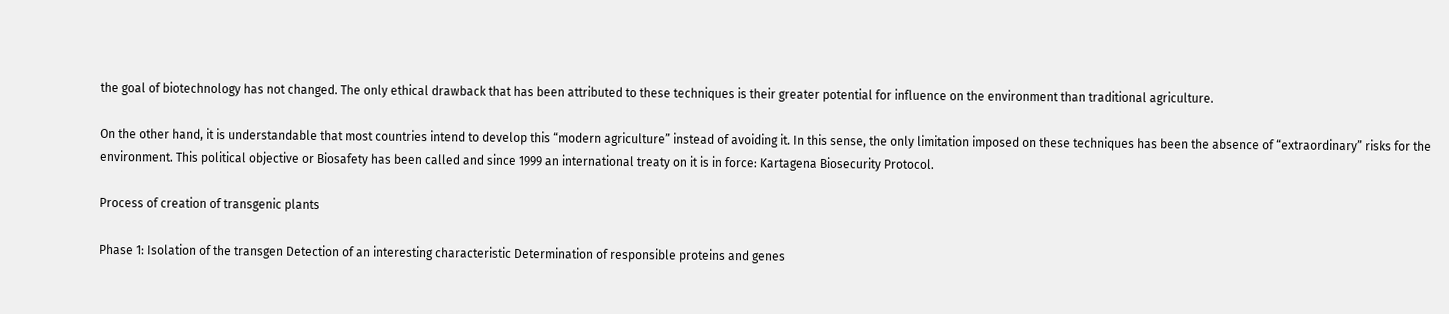the goal of biotechnology has not changed. The only ethical drawback that has been attributed to these techniques is their greater potential for influence on the environment than traditional agriculture.

On the other hand, it is understandable that most countries intend to develop this “modern agriculture” instead of avoiding it. In this sense, the only limitation imposed on these techniques has been the absence of “extraordinary” risks for the environment. This political objective or Biosafety has been called and since 1999 an international treaty on it is in force: Kartagena Biosecurity Protocol.

Process of creation of transgenic plants

Phase 1: Isolation of the transgen Detection of an interesting characteristic Determination of responsible proteins and genes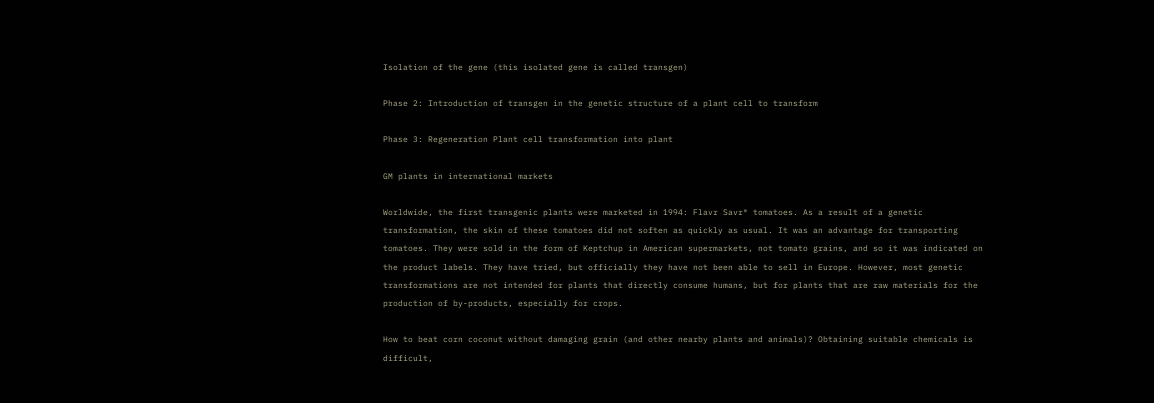Isolation of the gene (this isolated gene is called transgen)

Phase 2: Introduction of transgen in the genetic structure of a plant cell to transform

Phase 3: Regeneration Plant cell transformation into plant

GM plants in international markets

Worldwide, the first transgenic plants were marketed in 1994: Flavr Savr® tomatoes. As a result of a genetic transformation, the skin of these tomatoes did not soften as quickly as usual. It was an advantage for transporting tomatoes. They were sold in the form of Keptchup in American supermarkets, not tomato grains, and so it was indicated on the product labels. They have tried, but officially they have not been able to sell in Europe. However, most genetic transformations are not intended for plants that directly consume humans, but for plants that are raw materials for the production of by-products, especially for crops.

How to beat corn coconut without damaging grain (and other nearby plants and animals)? Obtaining suitable chemicals is difficult,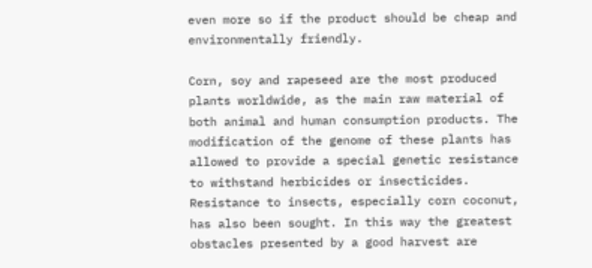even more so if the product should be cheap and environmentally friendly.

Corn, soy and rapeseed are the most produced plants worldwide, as the main raw material of both animal and human consumption products. The modification of the genome of these plants has allowed to provide a special genetic resistance to withstand herbicides or insecticides. Resistance to insects, especially corn coconut, has also been sought. In this way the greatest obstacles presented by a good harvest are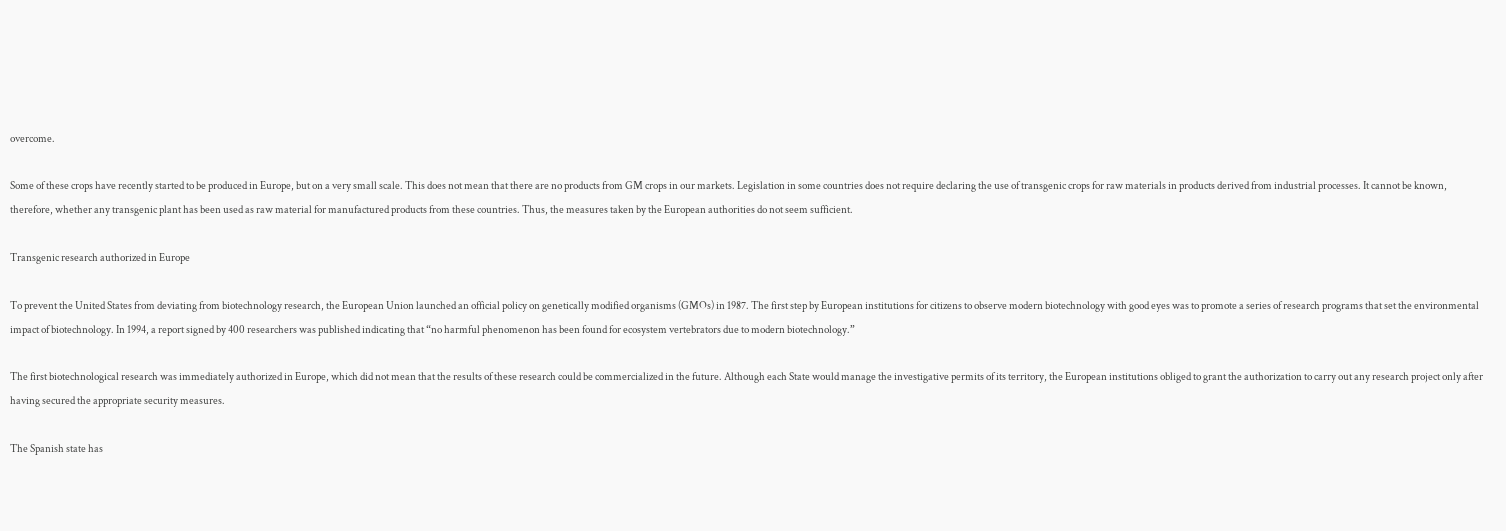overcome.

Some of these crops have recently started to be produced in Europe, but on a very small scale. This does not mean that there are no products from GM crops in our markets. Legislation in some countries does not require declaring the use of transgenic crops for raw materials in products derived from industrial processes. It cannot be known, therefore, whether any transgenic plant has been used as raw material for manufactured products from these countries. Thus, the measures taken by the European authorities do not seem sufficient.

Transgenic research authorized in Europe

To prevent the United States from deviating from biotechnology research, the European Union launched an official policy on genetically modified organisms (GMOs) in 1987. The first step by European institutions for citizens to observe modern biotechnology with good eyes was to promote a series of research programs that set the environmental impact of biotechnology. In 1994, a report signed by 400 researchers was published indicating that “no harmful phenomenon has been found for ecosystem vertebrators due to modern biotechnology.”

The first biotechnological research was immediately authorized in Europe, which did not mean that the results of these research could be commercialized in the future. Although each State would manage the investigative permits of its territory, the European institutions obliged to grant the authorization to carry out any research project only after having secured the appropriate security measures.

The Spanish state has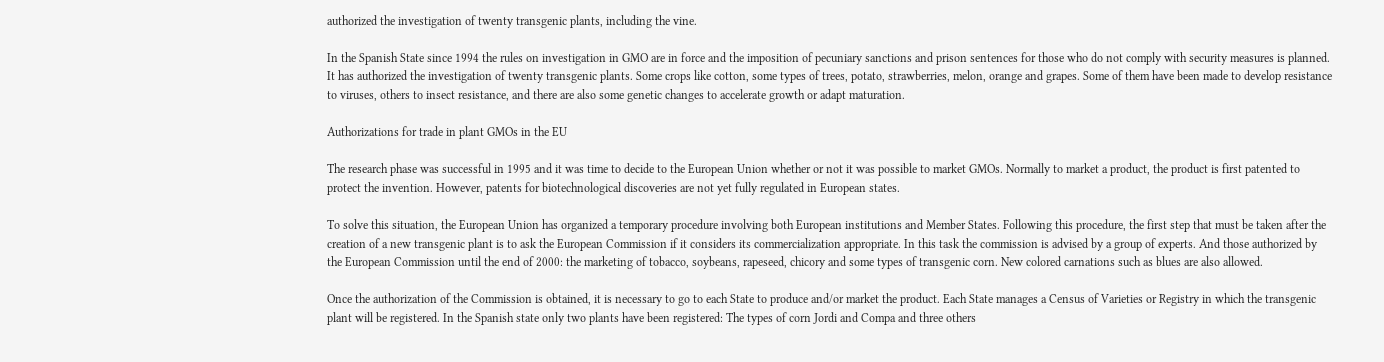authorized the investigation of twenty transgenic plants, including the vine.

In the Spanish State since 1994 the rules on investigation in GMO are in force and the imposition of pecuniary sanctions and prison sentences for those who do not comply with security measures is planned. It has authorized the investigation of twenty transgenic plants. Some crops like cotton, some types of trees, potato, strawberries, melon, orange and grapes. Some of them have been made to develop resistance to viruses, others to insect resistance, and there are also some genetic changes to accelerate growth or adapt maturation.

Authorizations for trade in plant GMOs in the EU

The research phase was successful in 1995 and it was time to decide to the European Union whether or not it was possible to market GMOs. Normally to market a product, the product is first patented to protect the invention. However, patents for biotechnological discoveries are not yet fully regulated in European states.

To solve this situation, the European Union has organized a temporary procedure involving both European institutions and Member States. Following this procedure, the first step that must be taken after the creation of a new transgenic plant is to ask the European Commission if it considers its commercialization appropriate. In this task the commission is advised by a group of experts. And those authorized by the European Commission until the end of 2000: the marketing of tobacco, soybeans, rapeseed, chicory and some types of transgenic corn. New colored carnations such as blues are also allowed.

Once the authorization of the Commission is obtained, it is necessary to go to each State to produce and/or market the product. Each State manages a Census of Varieties or Registry in which the transgenic plant will be registered. In the Spanish state only two plants have been registered: The types of corn Jordi and Compa and three others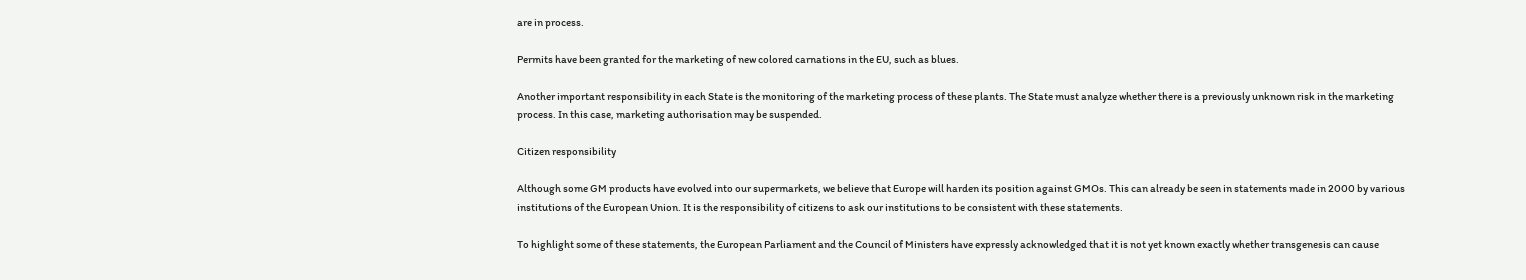are in process.

Permits have been granted for the marketing of new colored carnations in the EU, such as blues.

Another important responsibility in each State is the monitoring of the marketing process of these plants. The State must analyze whether there is a previously unknown risk in the marketing process. In this case, marketing authorisation may be suspended.

Citizen responsibility

Although some GM products have evolved into our supermarkets, we believe that Europe will harden its position against GMOs. This can already be seen in statements made in 2000 by various institutions of the European Union. It is the responsibility of citizens to ask our institutions to be consistent with these statements.

To highlight some of these statements, the European Parliament and the Council of Ministers have expressly acknowledged that it is not yet known exactly whether transgenesis can cause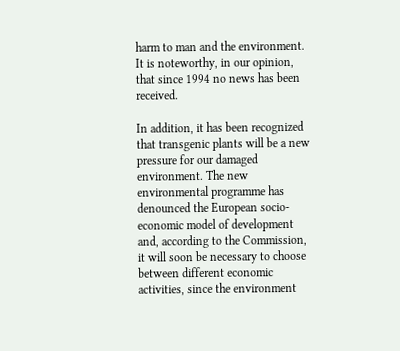harm to man and the environment. It is noteworthy, in our opinion, that since 1994 no news has been received.

In addition, it has been recognized that transgenic plants will be a new pressure for our damaged environment. The new environmental programme has denounced the European socio-economic model of development and, according to the Commission, it will soon be necessary to choose between different economic activities, since the environment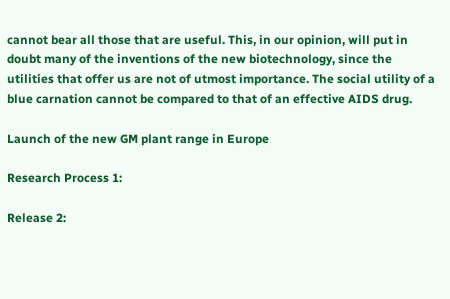cannot bear all those that are useful. This, in our opinion, will put in doubt many of the inventions of the new biotechnology, since the utilities that offer us are not of utmost importance. The social utility of a blue carnation cannot be compared to that of an effective AIDS drug.

Launch of the new GM plant range in Europe

Research Process 1:

Release 2: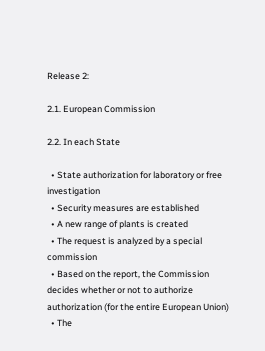Release 2:

2.1. European Commission

2.2. In each State

  • State authorization for laboratory or free investigation
  • Security measures are established
  • A new range of plants is created
  • The request is analyzed by a special commission
  • Based on the report, the Commission decides whether or not to authorize authorization (for the entire European Union)
  • The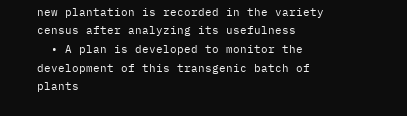new plantation is recorded in the variety census after analyzing its usefulness
  • A plan is developed to monitor the development of this transgenic batch of plants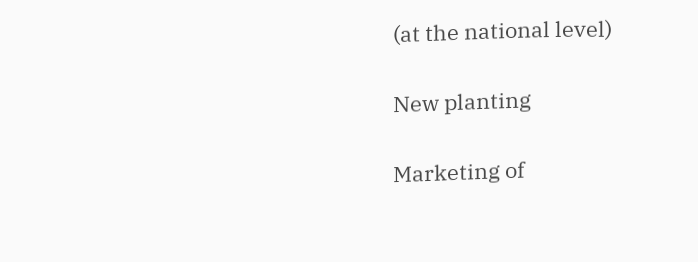(at the national level)

New planting

Marketing of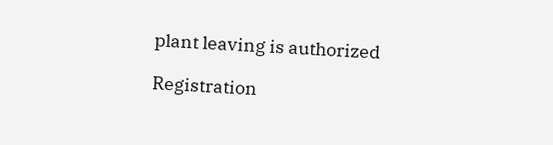plant leaving is authorized

Registration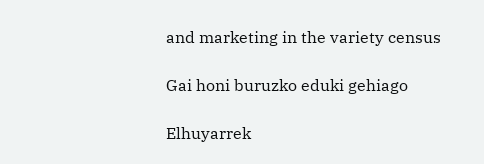and marketing in the variety census

Gai honi buruzko eduki gehiago

Elhuyarrek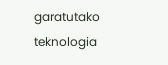garatutako teknologia